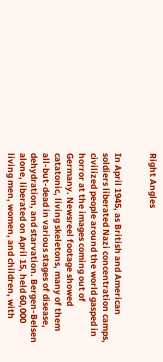Right Angles


In April 1945, as British and American soldiers liberated Nazi concentration camps, civilized people around the world gasped in horror at the images coming out of Germany. Newsreel footage showed catatonic, living skeletons, many of them all-but-dead in various stages of disease, dehydration, and starvation. Bergen-Belsen alone, liberated on April 15, held 60,000 living men, women, and children, with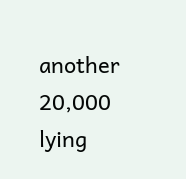another 20,000 lying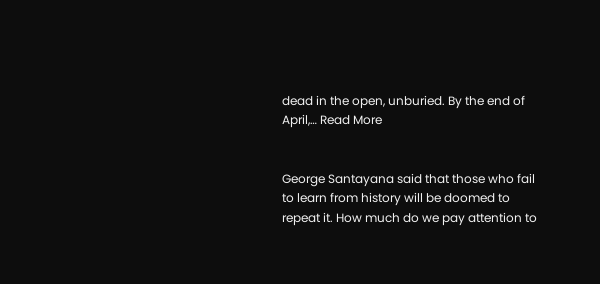dead in the open, unburied. By the end of April,… Read More


George Santayana said that those who fail to learn from history will be doomed to repeat it. How much do we pay attention to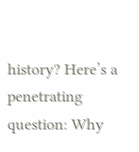history? Here’s a penetrating question: Why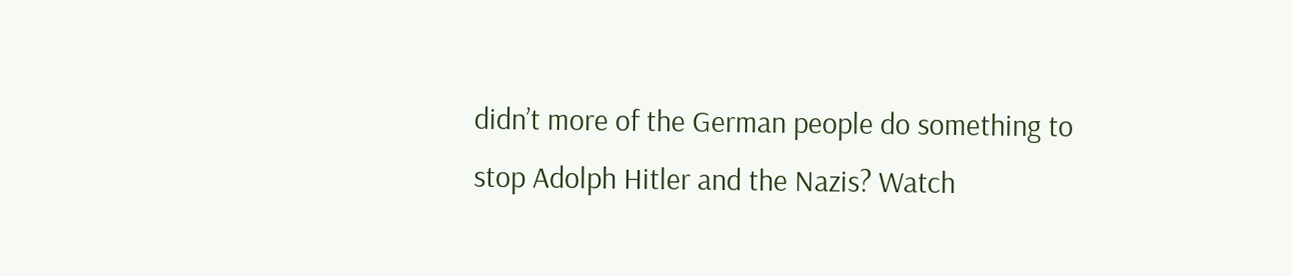didn’t more of the German people do something to stop Adolph Hitler and the Nazis? Watch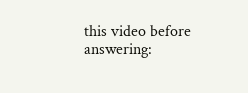this video before answering: